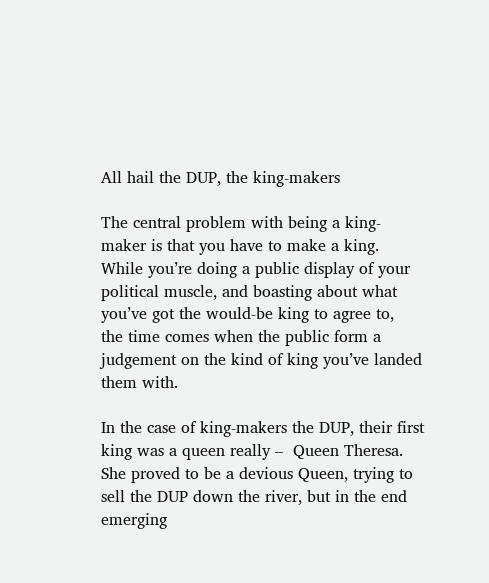All hail the DUP, the king-makers

The central problem with being a king-maker is that you have to make a king. While you’re doing a public display of your political muscle, and boasting about what  you’ve got the would-be king to agree to,  the time comes when the public form a judgement on the kind of king you’ve landed them with.

In the case of king-makers the DUP, their first king was a queen really –  Queen Theresa. She proved to be a devious Queen, trying to sell the DUP down the river, but in the end emerging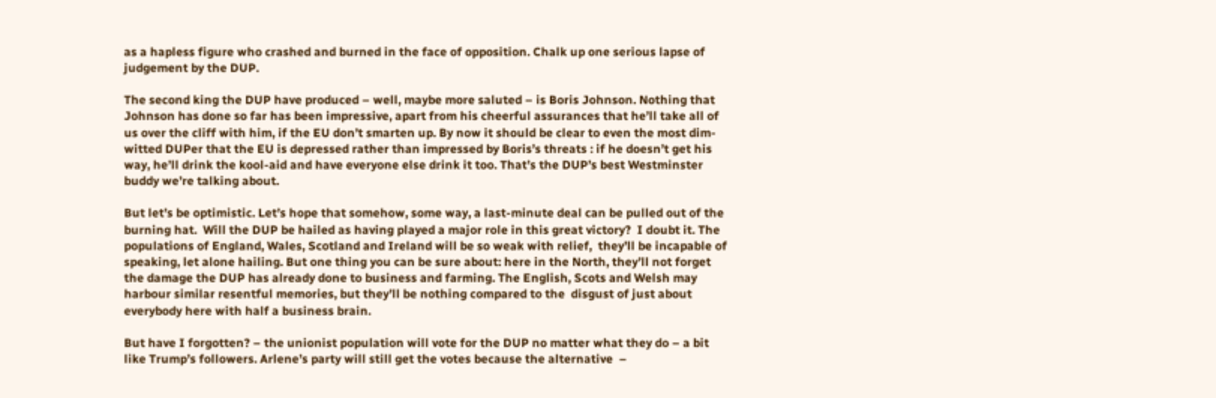as a hapless figure who crashed and burned in the face of opposition. Chalk up one serious lapse of judgement by the DUP.

The second king the DUP have produced – well, maybe more saluted – is Boris Johnson. Nothing that Johnson has done so far has been impressive, apart from his cheerful assurances that he’ll take all of us over the cliff with him, if the EU don’t smarten up. By now it should be clear to even the most dim-witted DUPer that the EU is depressed rather than impressed by Boris’s threats : if he doesn’t get his way, he’ll drink the kool-aid and have everyone else drink it too. That’s the DUP’s best Westminster buddy we’re talking about.

But let’s be optimistic. Let’s hope that somehow, some way, a last-minute deal can be pulled out of the burning hat.  Will the DUP be hailed as having played a major role in this great victory?  I doubt it. The populations of England, Wales, Scotland and Ireland will be so weak with relief,  they’ll be incapable of speaking, let alone hailing. But one thing you can be sure about: here in the North, they’ll not forget the damage the DUP has already done to business and farming. The English, Scots and Welsh may harbour similar resentful memories, but they’ll be nothing compared to the  disgust of just about everybody here with half a business brain.

But have I forgotten? – the unionist population will vote for the DUP no matter what they do – a bit like Trump’s followers. Arlene’s party will still get the votes because the alternative  –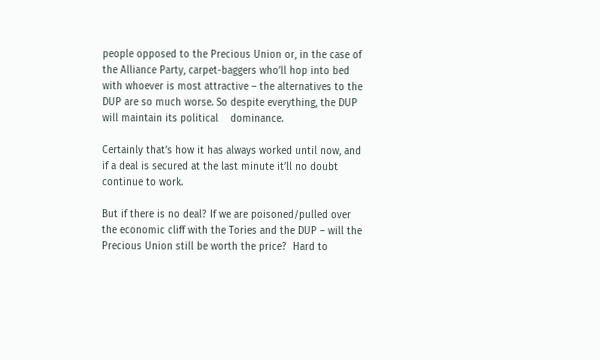people opposed to the Precious Union or, in the case of the Alliance Party, carpet-baggers who’ll hop into bed with whoever is most attractive – the alternatives to the DUP are so much worse. So despite everything, the DUP will maintain its political    dominance.

Certainly that’s how it has always worked until now, and if a deal is secured at the last minute it’ll no doubt continue to work.

But if there is no deal? If we are poisoned/pulled over the economic cliff with the Tories and the DUP – will the Precious Union still be worth the price?  Hard to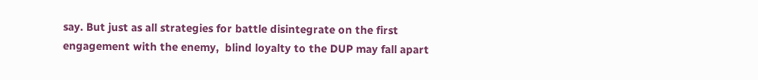say. But just as all strategies for battle disintegrate on the first engagement with the enemy,  blind loyalty to the DUP may fall apart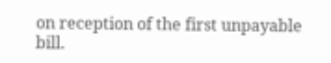on reception of the first unpayable bill.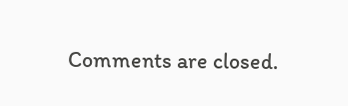Comments are closed.